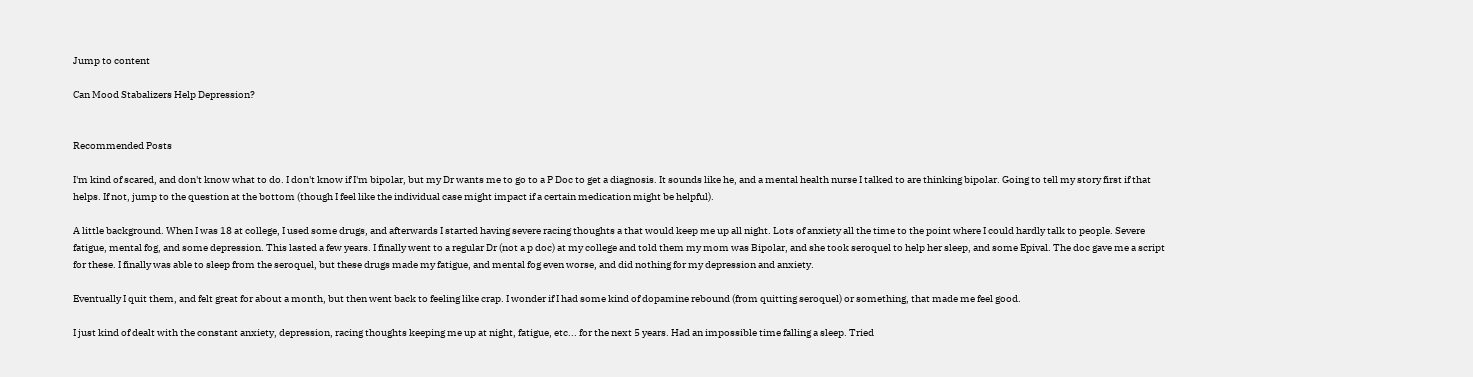Jump to content

Can Mood Stabalizers Help Depression?


Recommended Posts

I'm kind of scared, and don't know what to do. I don't know if I'm bipolar, but my Dr wants me to go to a P Doc to get a diagnosis. It sounds like he, and a mental health nurse I talked to are thinking bipolar. Going to tell my story first if that helps. If not, jump to the question at the bottom (though I feel like the individual case might impact if a certain medication might be helpful).

A little background. When I was 18 at college, I used some drugs, and afterwards I started having severe racing thoughts a that would keep me up all night. Lots of anxiety all the time to the point where I could hardly talk to people. Severe fatigue, mental fog, and some depression. This lasted a few years. I finally went to a regular Dr (not a p doc) at my college and told them my mom was Bipolar, and she took seroquel to help her sleep, and some Epival. The doc gave me a script for these. I finally was able to sleep from the seroquel, but these drugs made my fatigue, and mental fog even worse, and did nothing for my depression and anxiety.

Eventually I quit them, and felt great for about a month, but then went back to feeling like crap. I wonder if I had some kind of dopamine rebound (from quitting seroquel) or something, that made me feel good.

I just kind of dealt with the constant anxiety, depression, racing thoughts keeping me up at night, fatigue, etc... for the next 5 years. Had an impossible time falling a sleep. Tried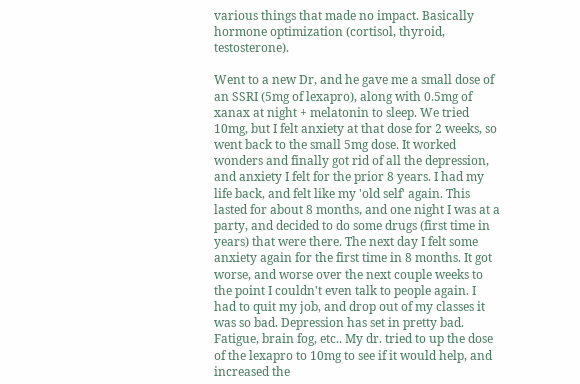various things that made no impact. Basically hormone optimization (cortisol, thyroid, testosterone).

Went to a new Dr, and he gave me a small dose of an SSRI (5mg of lexapro), along with 0.5mg of xanax at night + melatonin to sleep. We tried 10mg, but I felt anxiety at that dose for 2 weeks, so went back to the small 5mg dose. It worked wonders and finally got rid of all the depression, and anxiety I felt for the prior 8 years. I had my life back, and felt like my 'old self' again. This lasted for about 8 months, and one night I was at a party, and decided to do some drugs (first time in years) that were there. The next day I felt some anxiety again for the first time in 8 months. It got worse, and worse over the next couple weeks to the point I couldn't even talk to people again. I had to quit my job, and drop out of my classes it was so bad. Depression has set in pretty bad. Fatigue, brain fog, etc.. My dr. tried to up the dose of the lexapro to 10mg to see if it would help, and increased the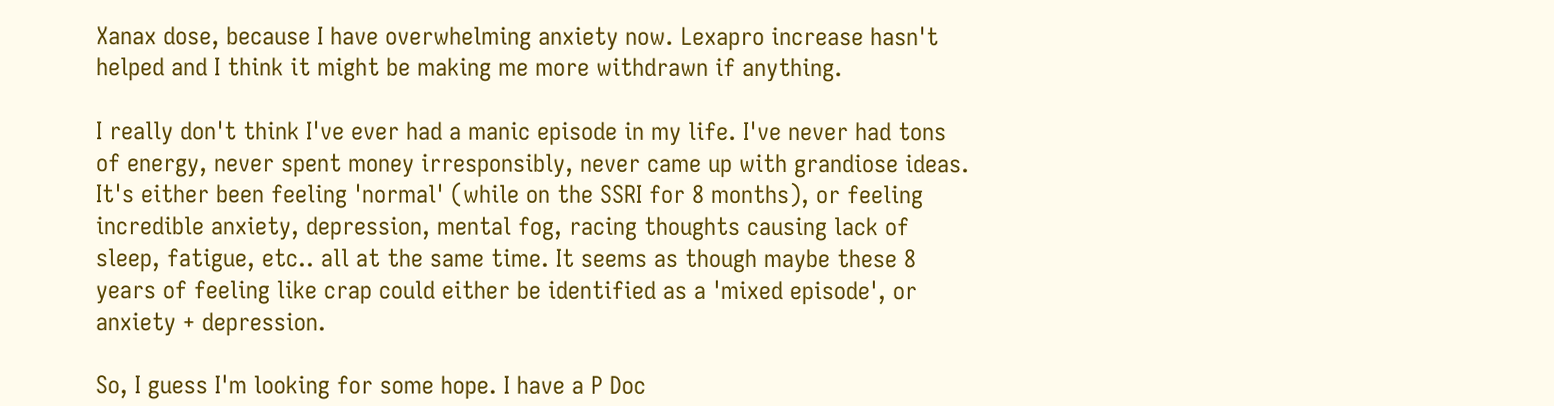Xanax dose, because I have overwhelming anxiety now. Lexapro increase hasn't helped and I think it might be making me more withdrawn if anything.

I really don't think I've ever had a manic episode in my life. I've never had tons of energy, never spent money irresponsibly, never came up with grandiose ideas. It's either been feeling 'normal' (while on the SSRI for 8 months), or feeling incredible anxiety, depression, mental fog, racing thoughts causing lack of sleep, fatigue, etc.. all at the same time. It seems as though maybe these 8 years of feeling like crap could either be identified as a 'mixed episode', or anxiety + depression.

So, I guess I'm looking for some hope. I have a P Doc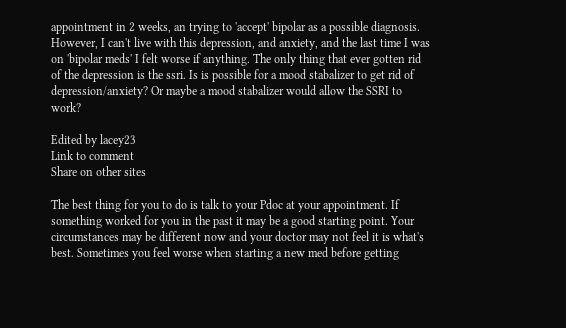appointment in 2 weeks, an trying to 'accept' bipolar as a possible diagnosis. However, I can't live with this depression, and anxiety, and the last time I was on 'bipolar meds' I felt worse if anything. The only thing that ever gotten rid of the depression is the ssri. Is is possible for a mood stabalizer to get rid of depression/anxiety? Or maybe a mood stabalizer would allow the SSRI to work?

Edited by lacey23
Link to comment
Share on other sites

The best thing for you to do is talk to your Pdoc at your appointment. If something worked for you in the past it may be a good starting point. Your circumstances may be different now and your doctor may not feel it is what's best. Sometimes you feel worse when starting a new med before getting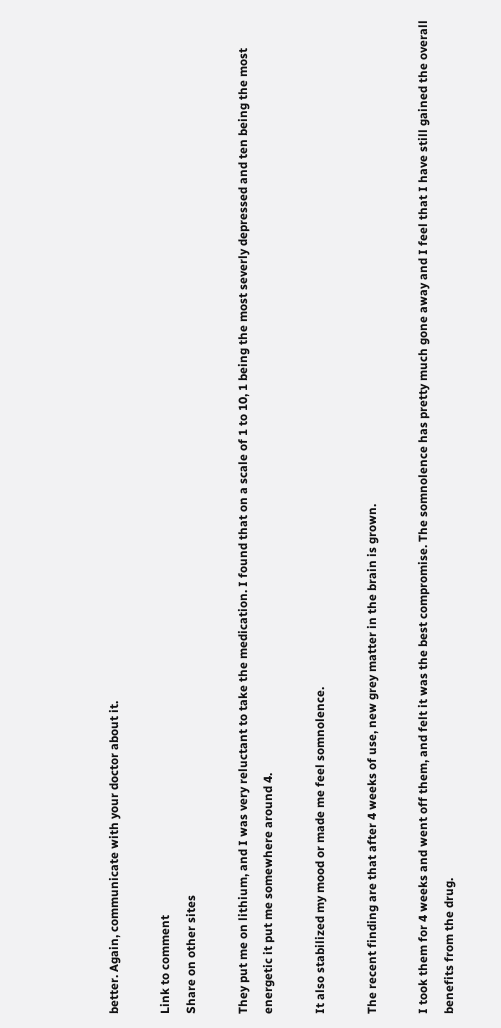better. Again, communicate with your doctor about it.

Link to comment
Share on other sites

They put me on lithium, and I was very reluctant to take the medication. I found that on a scale of 1 to 10, 1 being the most severly depressed and ten being the most energetic it put me somewhere around 4.

It also stabilized my mood or made me feel somnolence.

The recent finding are that after 4 weeks of use, new grey matter in the brain is grown.

I took them for 4 weeks and went off them, and felt it was the best compromise. The somnolence has pretty much gone away and I feel that I have still gained the overall benefits from the drug.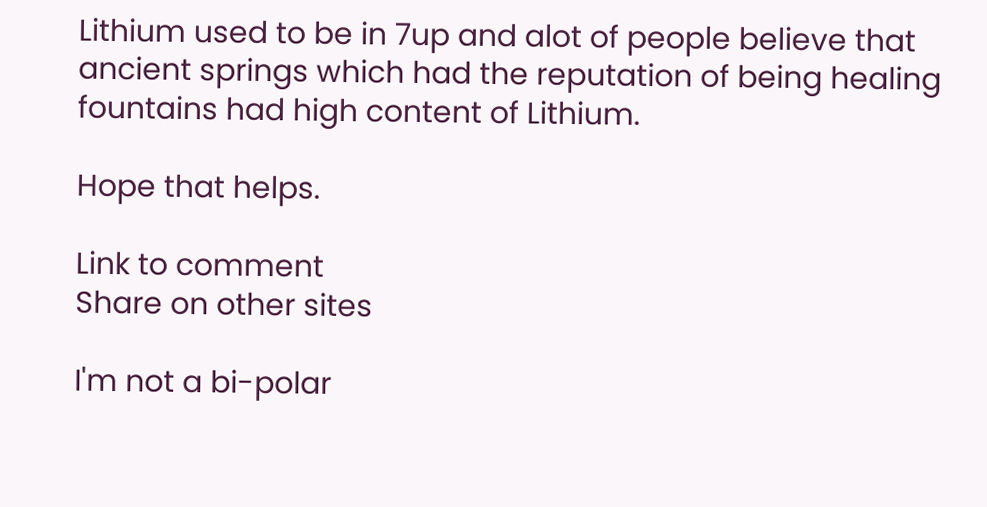Lithium used to be in 7up and alot of people believe that ancient springs which had the reputation of being healing fountains had high content of Lithium.

Hope that helps.

Link to comment
Share on other sites

I'm not a bi-polar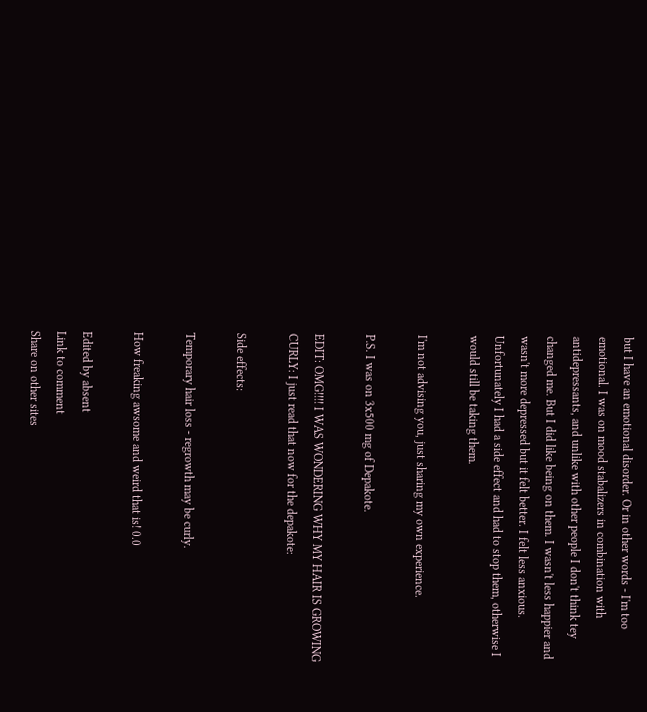but I have an emotional disorder. Or in other words - I'm too emotional. I was on mood stabalizers in combination with antidepressants, and unlike with other people I don't think tey changed me. But I did like being on them. I wasn't less happier and wasn't more depressed but it felt better. I felt less anxious. Unfortunately I had a side effect and had to stop them, otherwise I would still be taking them.

I'm not advising you, just sharing my own experience.

P.S. I was on 3x500 mg of Depakote.

EDIT: OMG!!!! I WAS WONDERING WHY MY HAIR IS GROWING CURLY: I just read that now for the depakote:

Side effects:

Temporary hair loss - regrowth may be curly.

How freaking awsome and weird that is! 0.0

Edited by absent
Link to comment
Share on other sites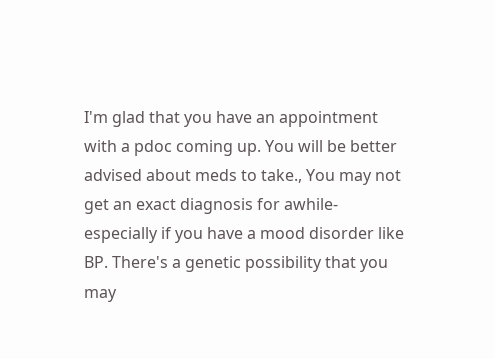I'm glad that you have an appointment with a pdoc coming up. You will be better advised about meds to take., You may not get an exact diagnosis for awhile-especially if you have a mood disorder like BP. There's a genetic possibility that you may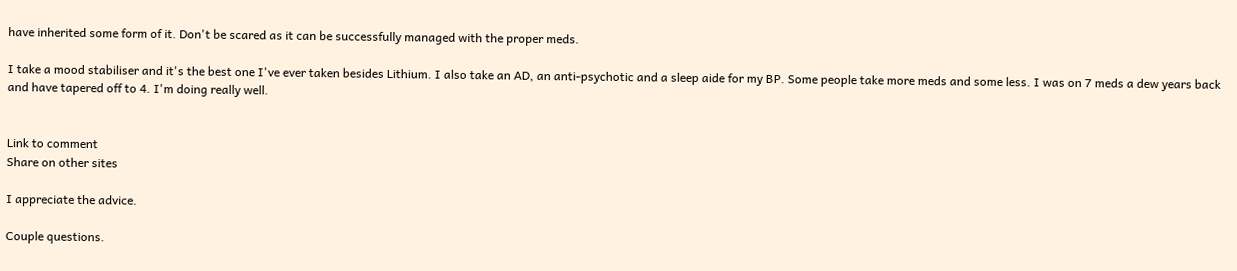have inherited some form of it. Don't be scared as it can be successfully managed with the proper meds.

I take a mood stabiliser and it's the best one I've ever taken besides Lithium. I also take an AD, an anti-psychotic and a sleep aide for my BP. Some people take more meds and some less. I was on 7 meds a dew years back and have tapered off to 4. I'm doing really well.


Link to comment
Share on other sites

I appreciate the advice.

Couple questions.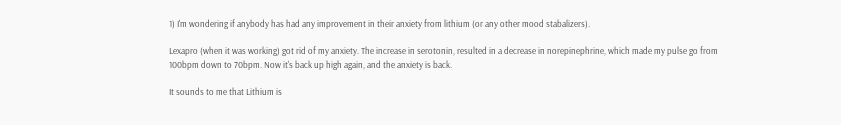1) I'm wondering if anybody has had any improvement in their anxiety from lithium (or any other mood stabalizers).

Lexapro (when it was working) got rid of my anxiety. The increase in serotonin, resulted in a decrease in norepinephrine, which made my pulse go from 100bpm down to 70bpm. Now it's back up high again, and the anxiety is back.

It sounds to me that Lithium is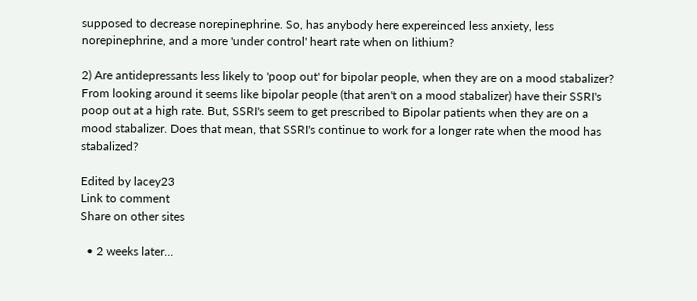supposed to decrease norepinephrine. So, has anybody here expereinced less anxiety, less norepinephrine, and a more 'under control' heart rate when on lithium?

2) Are antidepressants less likely to 'poop out' for bipolar people, when they are on a mood stabalizer? From looking around it seems like bipolar people (that aren't on a mood stabalizer) have their SSRI's poop out at a high rate. But, SSRI's seem to get prescribed to Bipolar patients when they are on a mood stabalizer. Does that mean, that SSRI's continue to work for a longer rate when the mood has stabalized?

Edited by lacey23
Link to comment
Share on other sites

  • 2 weeks later...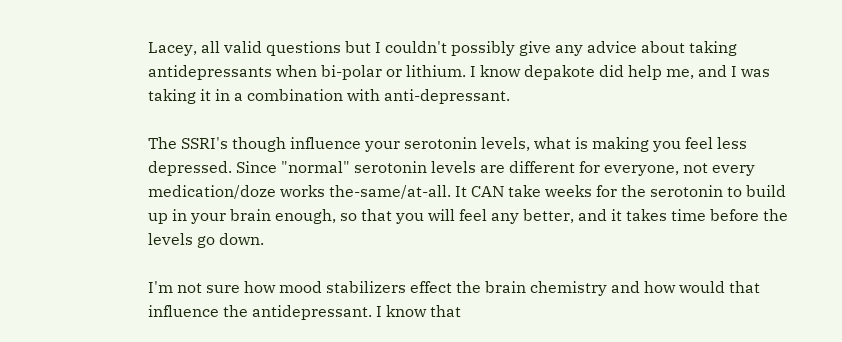Lacey, all valid questions but I couldn't possibly give any advice about taking antidepressants when bi-polar or lithium. I know depakote did help me, and I was taking it in a combination with anti-depressant.

The SSRI's though influence your serotonin levels, what is making you feel less depressed. Since "normal" serotonin levels are different for everyone, not every medication/doze works the-same/at-all. It CAN take weeks for the serotonin to build up in your brain enough, so that you will feel any better, and it takes time before the levels go down.

I'm not sure how mood stabilizers effect the brain chemistry and how would that influence the antidepressant. I know that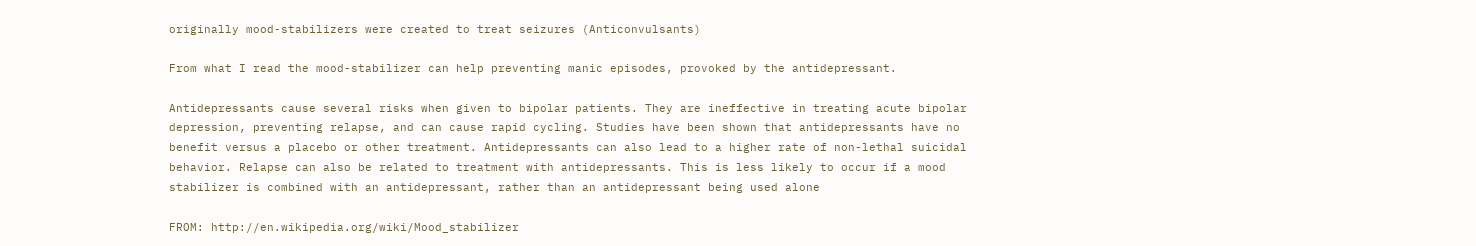originally mood-stabilizers were created to treat seizures (Anticonvulsants)

From what I read the mood-stabilizer can help preventing manic episodes, provoked by the antidepressant.

Antidepressants cause several risks when given to bipolar patients. They are ineffective in treating acute bipolar depression, preventing relapse, and can cause rapid cycling. Studies have been shown that antidepressants have no benefit versus a placebo or other treatment. Antidepressants can also lead to a higher rate of non-lethal suicidal behavior. Relapse can also be related to treatment with antidepressants. This is less likely to occur if a mood stabilizer is combined with an antidepressant, rather than an antidepressant being used alone

FROM: http://en.wikipedia.org/wiki/Mood_stabilizer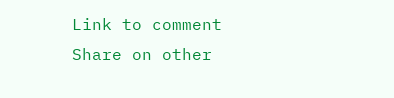Link to comment
Share on other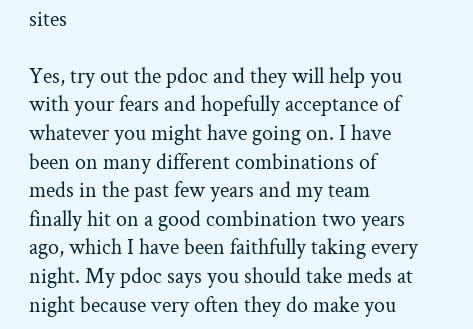sites

Yes, try out the pdoc and they will help you with your fears and hopefully acceptance of whatever you might have going on. I have been on many different combinations of meds in the past few years and my team finally hit on a good combination two years ago, which I have been faithfully taking every night. My pdoc says you should take meds at night because very often they do make you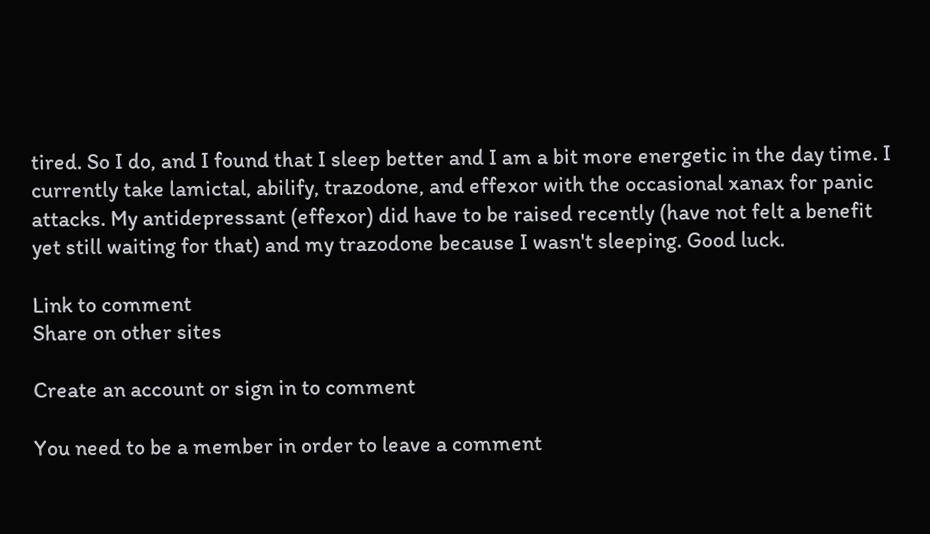tired. So I do, and I found that I sleep better and I am a bit more energetic in the day time. I currently take lamictal, abilify, trazodone, and effexor with the occasional xanax for panic attacks. My antidepressant (effexor) did have to be raised recently (have not felt a benefit yet still waiting for that) and my trazodone because I wasn't sleeping. Good luck.

Link to comment
Share on other sites

Create an account or sign in to comment

You need to be a member in order to leave a comment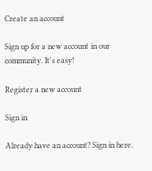Create an account

Sign up for a new account in our community. It's easy!

Register a new account

Sign in

Already have an account? Sign in here.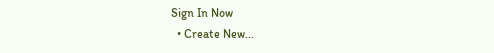Sign In Now
  • Create New...